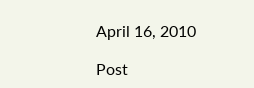April 16, 2010

Post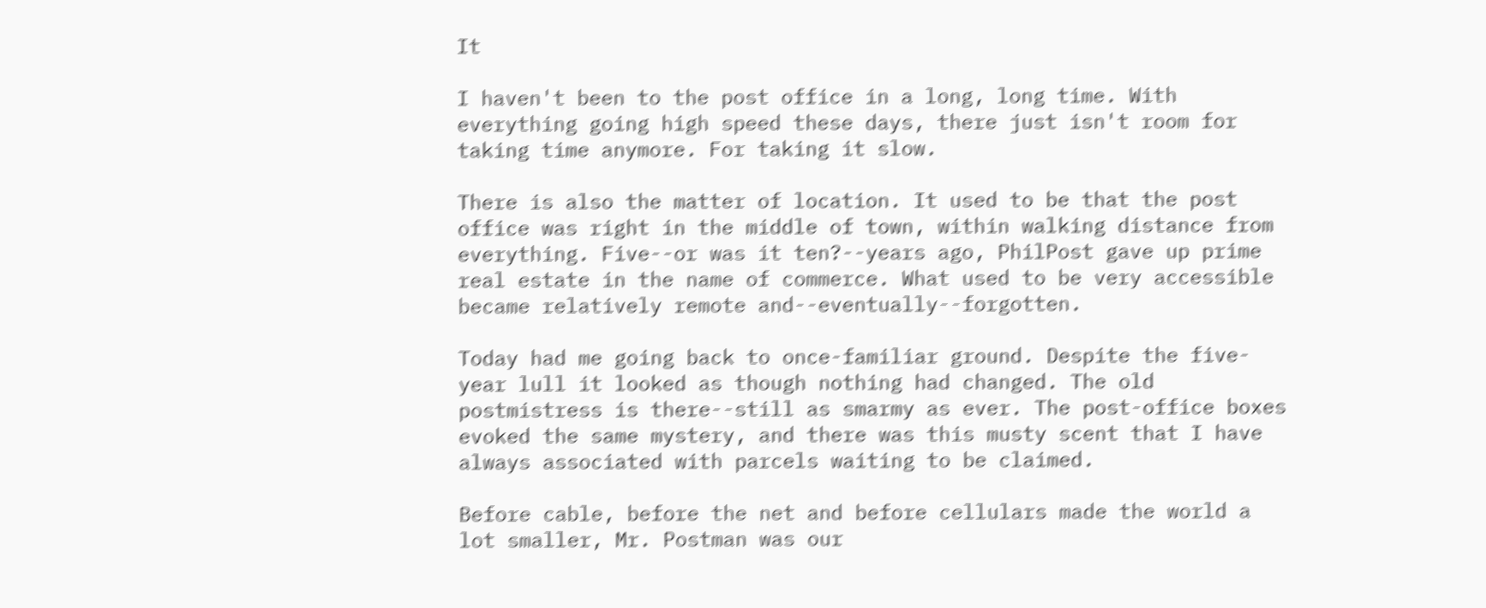It

I haven't been to the post office in a long, long time. With everything going high speed these days, there just isn't room for taking time anymore. For taking it slow.

There is also the matter of location. It used to be that the post office was right in the middle of town, within walking distance from everything. Five--or was it ten?--years ago, PhilPost gave up prime real estate in the name of commerce. What used to be very accessible became relatively remote and--eventually--forgotten.

Today had me going back to once-familiar ground. Despite the five-year lull it looked as though nothing had changed. The old postmistress is there--still as smarmy as ever. The post-office boxes evoked the same mystery, and there was this musty scent that I have always associated with parcels waiting to be claimed.

Before cable, before the net and before cellulars made the world a lot smaller, Mr. Postman was our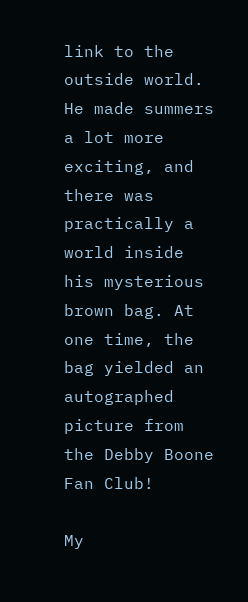link to the outside world. He made summers a lot more exciting, and there was practically a world inside his mysterious brown bag. At one time, the bag yielded an autographed picture from the Debby Boone Fan Club!

My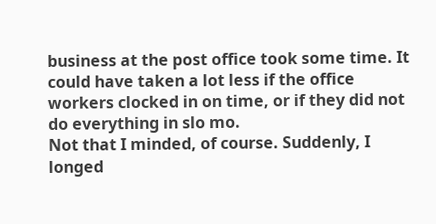business at the post office took some time. It could have taken a lot less if the office workers clocked in on time, or if they did not do everything in slo mo.
Not that I minded, of course. Suddenly, I longed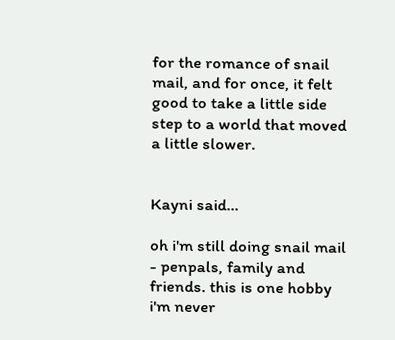for the romance of snail mail, and for once, it felt good to take a little side step to a world that moved a little slower.


Kayni said...

oh i'm still doing snail mail - penpals, family and friends. this is one hobby i'm never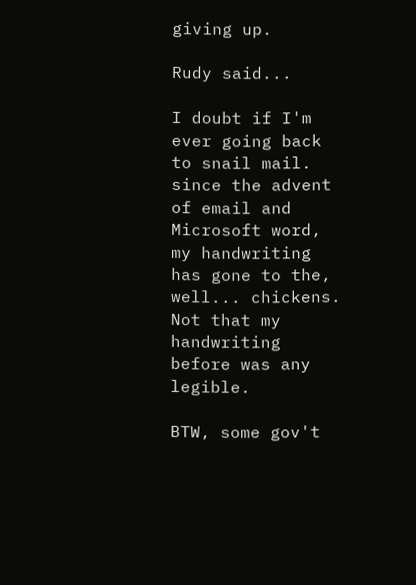giving up.

Rudy said...

I doubt if I'm ever going back to snail mail. since the advent of email and Microsoft word, my handwriting has gone to the, well... chickens. Not that my handwriting before was any legible.

BTW, some gov't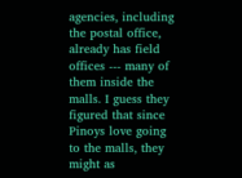agencies, including the postal office, already has field offices --- many of them inside the malls. I guess they figured that since Pinoys love going to the malls, they might as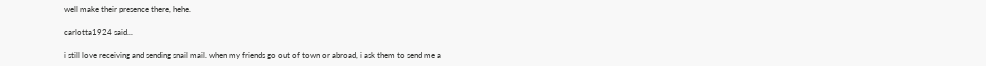well make their presence there, hehe.

carlotta1924 said...

i still love receiving and sending snail mail. when my friends go out of town or abroad, i ask them to send me a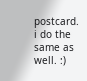postcard. i do the same as well. :)